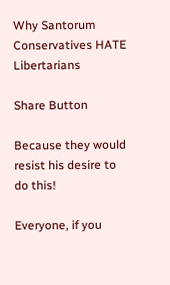Why Santorum Conservatives HATE Libertarians

Share Button

Because they would resist his desire to do this!

Everyone, if you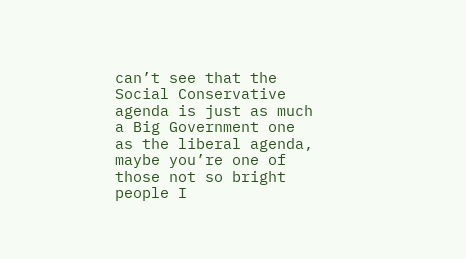can’t see that the Social Conservative agenda is just as much a Big Government one as the liberal agenda, maybe you’re one of those not so bright people I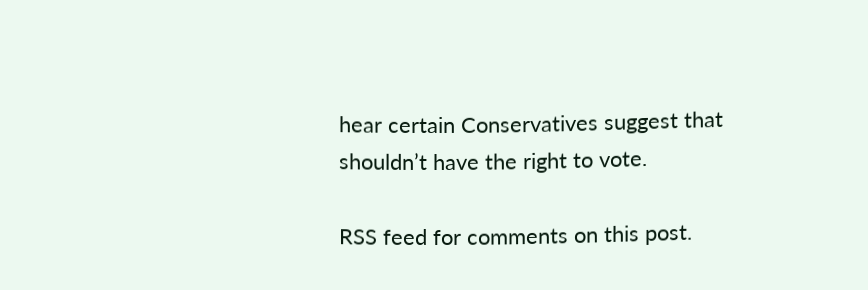hear certain Conservatives suggest that shouldn’t have the right to vote.

RSS feed for comments on this post.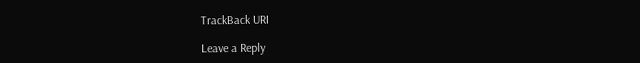TrackBack URI

Leave a Reply